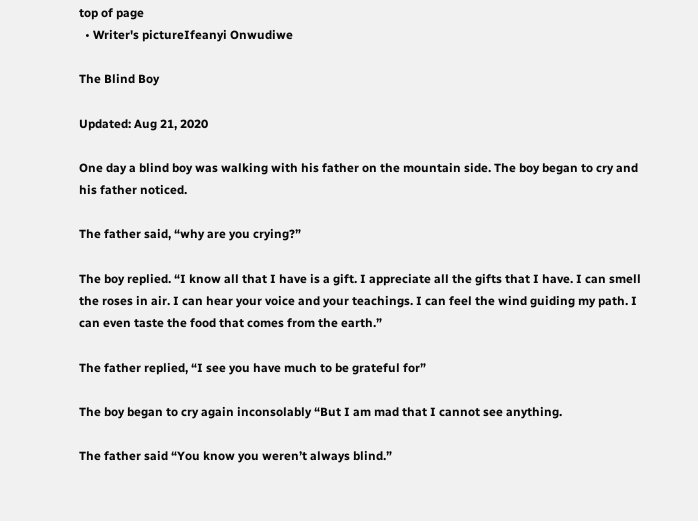top of page
  • Writer's pictureIfeanyi Onwudiwe

The Blind Boy

Updated: Aug 21, 2020

One day a blind boy was walking with his father on the mountain side. The boy began to cry and his father noticed.

The father said, “why are you crying?”

The boy replied. “I know all that I have is a gift. I appreciate all the gifts that I have. I can smell the roses in air. I can hear your voice and your teachings. I can feel the wind guiding my path. I can even taste the food that comes from the earth.”

The father replied, “I see you have much to be grateful for”

The boy began to cry again inconsolably “But I am mad that I cannot see anything.

The father said “You know you weren’t always blind.”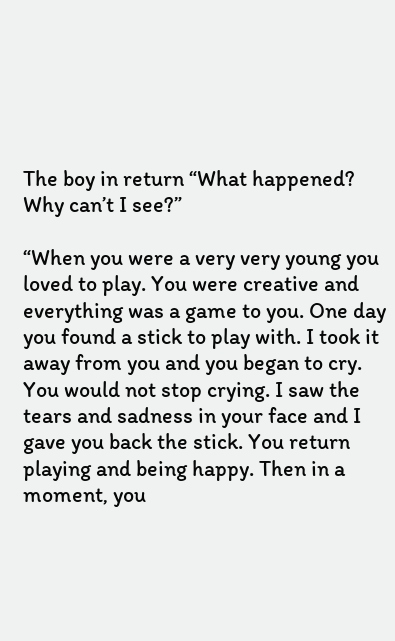The boy in return “What happened? Why can’t I see?”

“When you were a very very young you loved to play. You were creative and everything was a game to you. One day you found a stick to play with. I took it away from you and you began to cry. You would not stop crying. I saw the tears and sadness in your face and I gave you back the stick. You return playing and being happy. Then in a moment, you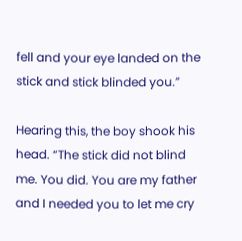fell and your eye landed on the stick and stick blinded you.”

Hearing this, the boy shook his head. “The stick did not blind me. You did. You are my father and I needed you to let me cry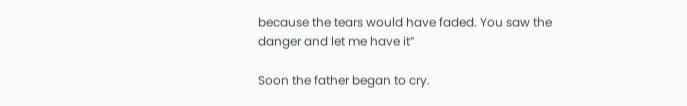because the tears would have faded. You saw the danger and let me have it”

Soon the father began to cry.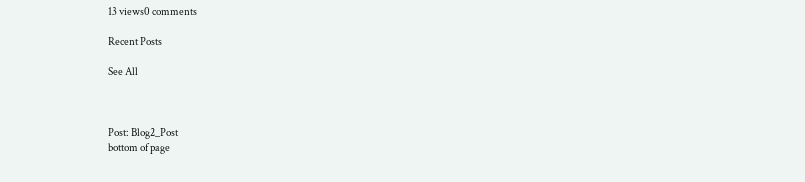13 views0 comments

Recent Posts

See All



Post: Blog2_Post
bottom of page